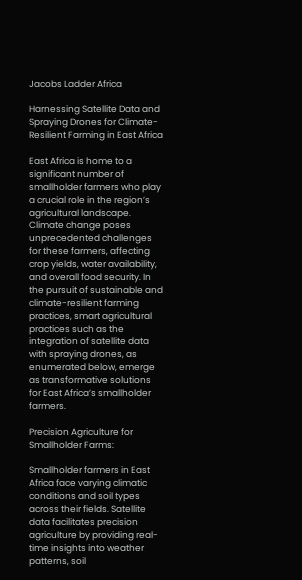Jacobs Ladder Africa

Harnessing Satellite Data and Spraying Drones for Climate-Resilient Farming in East Africa

East Africa is home to a significant number of smallholder farmers who play a crucial role in the region’s agricultural landscape. Climate change poses unprecedented challenges for these farmers, affecting crop yields, water availability, and overall food security. In the pursuit of sustainable and climate-resilient farming practices, smart agricultural practices such as the integration of satellite data with spraying drones, as enumerated below, emerge as transformative solutions for East Africa’s smallholder farmers.

Precision Agriculture for Smallholder Farms:

Smallholder farmers in East Africa face varying climatic conditions and soil types across their fields. Satellite data facilitates precision agriculture by providing real-time insights into weather patterns, soil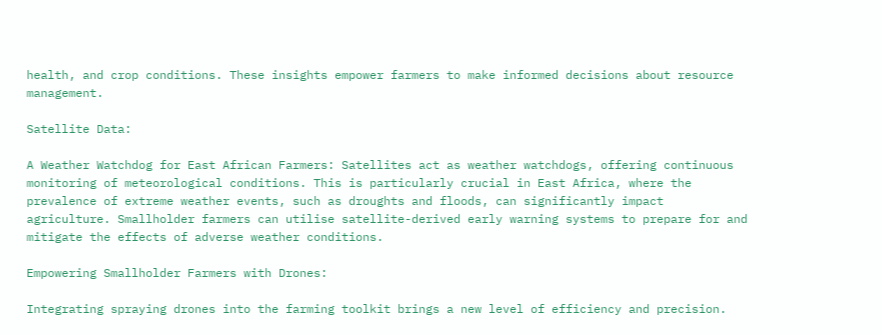health, and crop conditions. These insights empower farmers to make informed decisions about resource management.

Satellite Data:

A Weather Watchdog for East African Farmers: Satellites act as weather watchdogs, offering continuous monitoring of meteorological conditions. This is particularly crucial in East Africa, where the prevalence of extreme weather events, such as droughts and floods, can significantly impact agriculture. Smallholder farmers can utilise satellite-derived early warning systems to prepare for and mitigate the effects of adverse weather conditions.

Empowering Smallholder Farmers with Drones:

Integrating spraying drones into the farming toolkit brings a new level of efficiency and precision.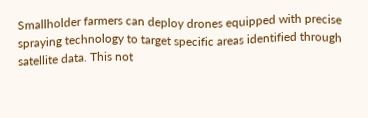Smallholder farmers can deploy drones equipped with precise spraying technology to target specific areas identified through satellite data. This not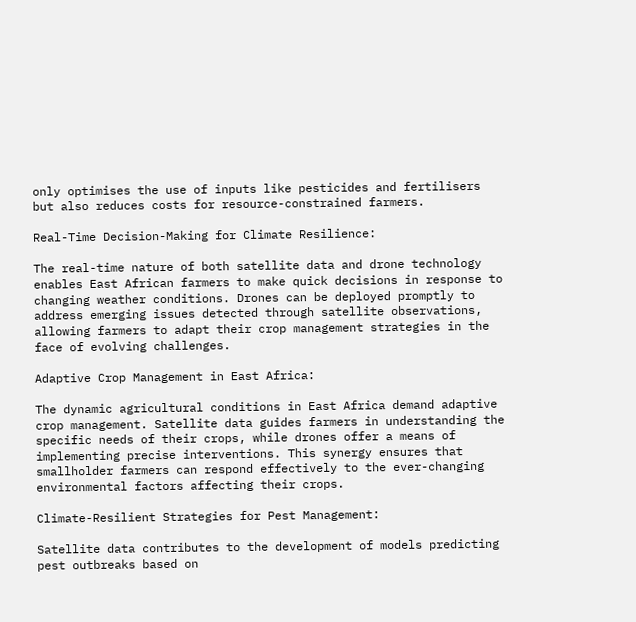only optimises the use of inputs like pesticides and fertilisers but also reduces costs for resource-constrained farmers.

Real-Time Decision-Making for Climate Resilience:

The real-time nature of both satellite data and drone technology enables East African farmers to make quick decisions in response to changing weather conditions. Drones can be deployed promptly to address emerging issues detected through satellite observations, allowing farmers to adapt their crop management strategies in the face of evolving challenges.

Adaptive Crop Management in East Africa:

The dynamic agricultural conditions in East Africa demand adaptive crop management. Satellite data guides farmers in understanding the specific needs of their crops, while drones offer a means of implementing precise interventions. This synergy ensures that smallholder farmers can respond effectively to the ever-changing environmental factors affecting their crops.

Climate-Resilient Strategies for Pest Management:

Satellite data contributes to the development of models predicting pest outbreaks based on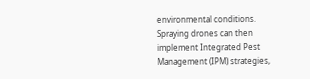environmental conditions. Spraying drones can then implement Integrated Pest Management (IPM) strategies,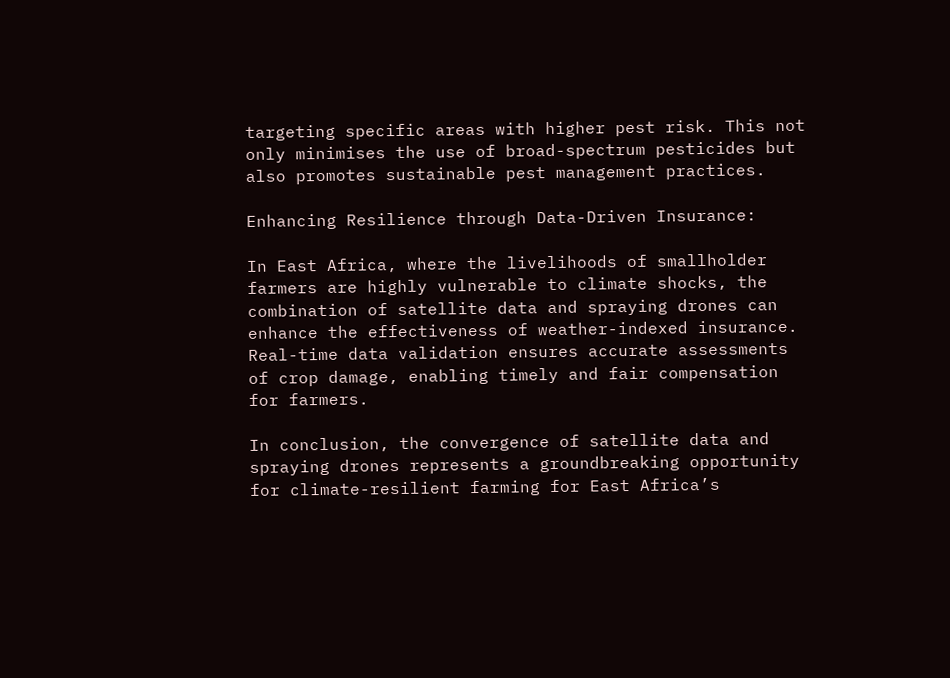targeting specific areas with higher pest risk. This not only minimises the use of broad-spectrum pesticides but also promotes sustainable pest management practices.

Enhancing Resilience through Data-Driven Insurance:

In East Africa, where the livelihoods of smallholder farmers are highly vulnerable to climate shocks, the combination of satellite data and spraying drones can enhance the effectiveness of weather-indexed insurance. Real-time data validation ensures accurate assessments of crop damage, enabling timely and fair compensation for farmers.

In conclusion, the convergence of satellite data and spraying drones represents a groundbreaking opportunity for climate-resilient farming for East Africa’s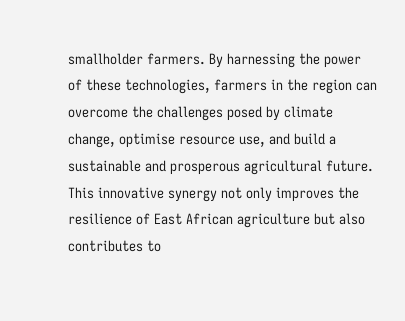smallholder farmers. By harnessing the power of these technologies, farmers in the region can overcome the challenges posed by climate change, optimise resource use, and build a sustainable and prosperous agricultural future. This innovative synergy not only improves the resilience of East African agriculture but also contributes to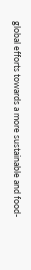global efforts towards a more sustainable and food-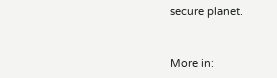secure planet.


More in: